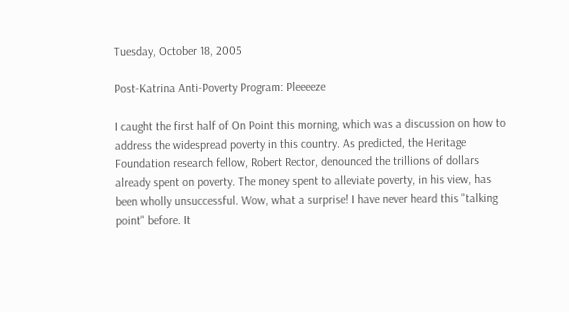Tuesday, October 18, 2005

Post-Katrina Anti-Poverty Program: Pleeeeze

I caught the first half of On Point this morning, which was a discussion on how to address the widespread poverty in this country. As predicted, the Heritage Foundation research fellow, Robert Rector, denounced the trillions of dollars already spent on poverty. The money spent to alleviate poverty, in his view, has been wholly unsuccessful. Wow, what a surprise! I have never heard this "talking point" before. It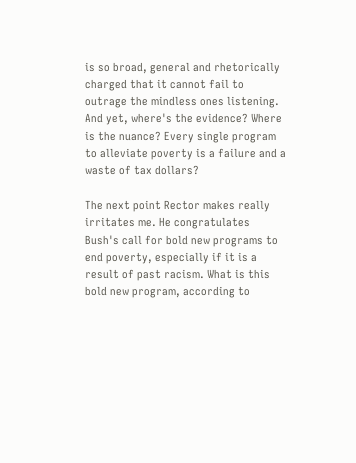is so broad, general and rhetorically charged that it cannot fail to outrage the mindless ones listening. And yet, where's the evidence? Where is the nuance? Every single program to alleviate poverty is a failure and a waste of tax dollars?

The next point Rector makes really irritates me. He congratulates Bush's call for bold new programs to end poverty, especially if it is a result of past racism. What is this bold new program, according to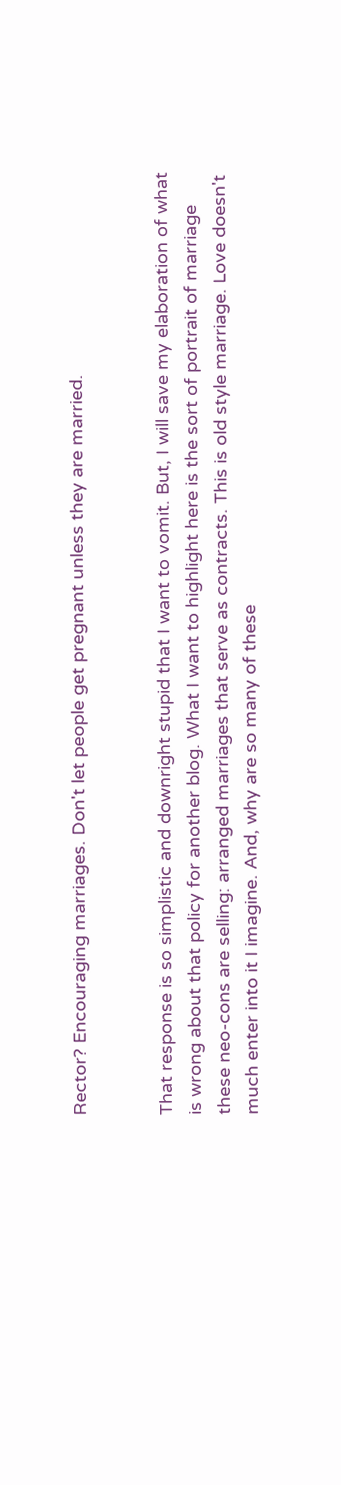Rector? Encouraging marriages. Don't let people get pregnant unless they are married.


That response is so simplistic and downright stupid that I want to vomit. But, I will save my elaboration of what is wrong about that policy for another blog. What I want to highlight here is the sort of portrait of marriage these neo-cons are selling: arranged marriages that serve as contracts. This is old style marriage. Love doesn't much enter into it I imagine. And, why are so many of these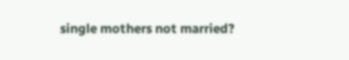single mothers not married?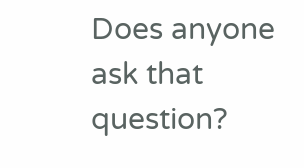Does anyone ask that question?